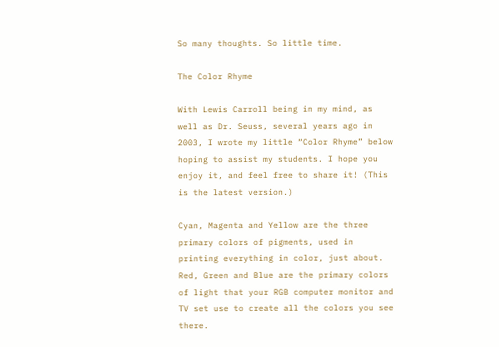So many thoughts. So little time.

The Color Rhyme

With Lewis Carroll being in my mind, as well as Dr. Seuss, several years ago in 2003, I wrote my little “Color Rhyme” below hoping to assist my students. I hope you enjoy it, and feel free to share it! (This is the latest version.)

Cyan, Magenta and Yellow are the three primary colors of pigments, used in printing everything in color, just about. Red, Green and Blue are the primary colors of light that your RGB computer monitor and TV set use to create all the colors you see there.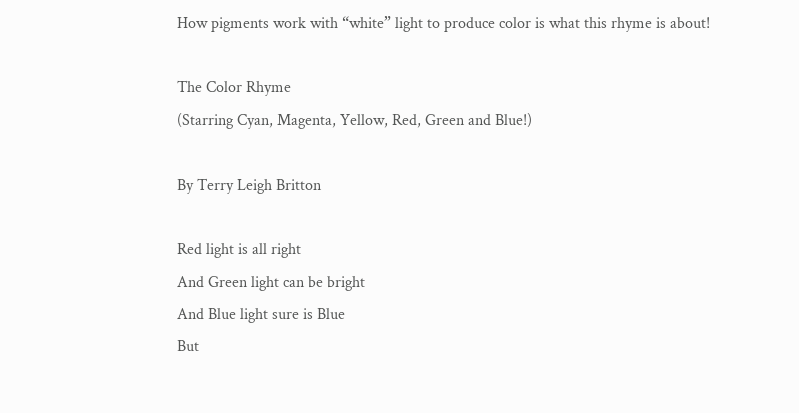How pigments work with “white” light to produce color is what this rhyme is about!

The Color Rhyme
(Starring Cyan, Magenta, Yellow, Red, Green and Blue!)

By Terry Leigh Britton

Red light is all right
And Green light can be bright
And Blue light sure is Blue
But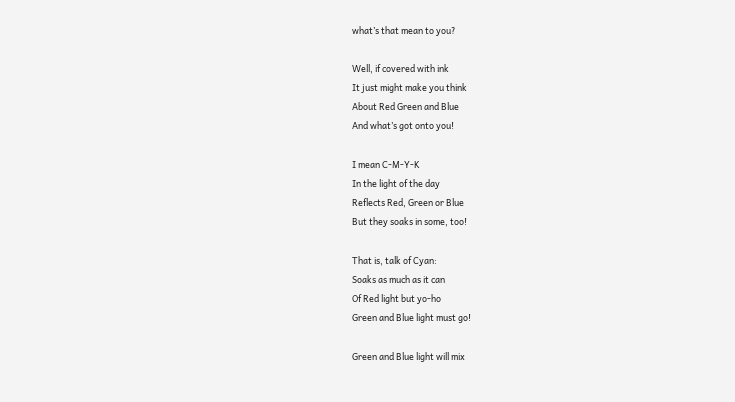what’s that mean to you?

Well, if covered with ink
It just might make you think
About Red Green and Blue
And what’s got onto you!

I mean C-M-Y-K
In the light of the day
Reflects Red, Green or Blue
But they soaks in some, too!

That is, talk of Cyan:
Soaks as much as it can
Of Red light but yo-ho
Green and Blue light must go!

Green and Blue light will mix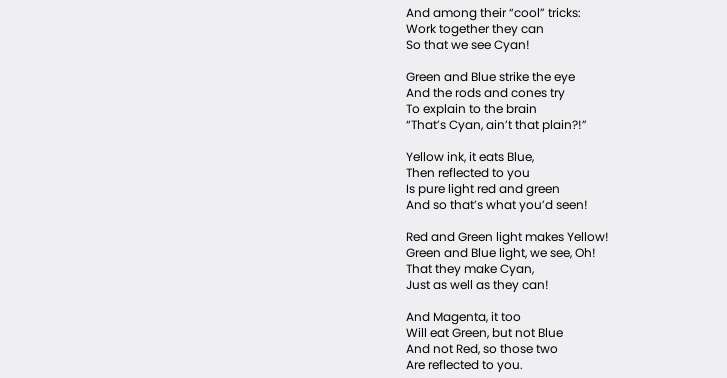And among their “cool” tricks:
Work together they can
So that we see Cyan!

Green and Blue strike the eye
And the rods and cones try
To explain to the brain
“That’s Cyan, ain’t that plain?!”

Yellow ink, it eats Blue,
Then reflected to you
Is pure light red and green
And so that’s what you’d seen!

Red and Green light makes Yellow!
Green and Blue light, we see, Oh!
That they make Cyan,
Just as well as they can!

And Magenta, it too
Will eat Green, but not Blue
And not Red, so those two
Are reflected to you.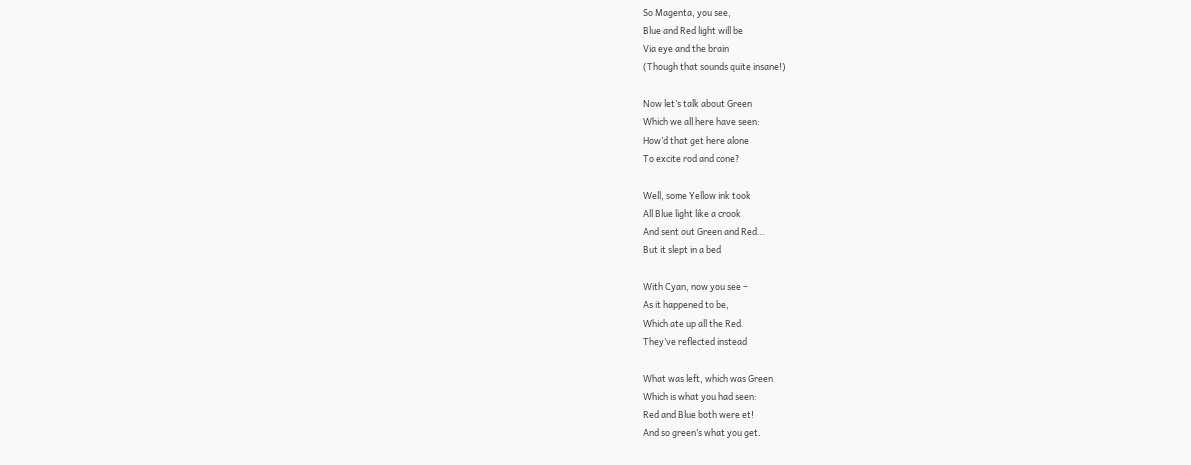So Magenta, you see,
Blue and Red light will be
Via eye and the brain
(Though that sounds quite insane!)

Now let’s talk about Green
Which we all here have seen:
How’d that get here alone
To excite rod and cone?

Well, some Yellow ink took
All Blue light like a crook
And sent out Green and Red…
But it slept in a bed

With Cyan, now you see –
As it happened to be,
Which ate up all the Red.
They’ve reflected instead

What was left, which was Green
Which is what you had seen:
Red and Blue both were et!
And so green’s what you get.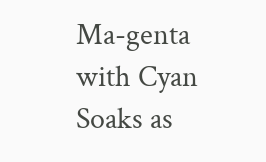Ma-genta with Cyan
Soaks as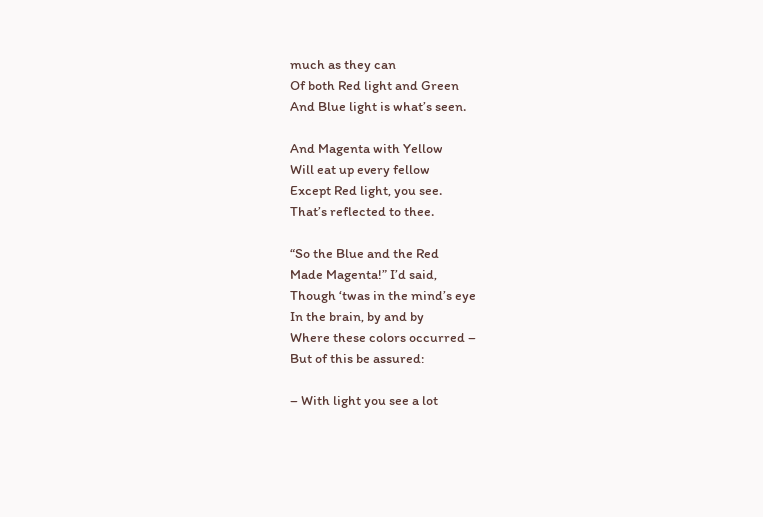much as they can
Of both Red light and Green
And Blue light is what’s seen.

And Magenta with Yellow
Will eat up every fellow
Except Red light, you see.
That’s reflected to thee.

“So the Blue and the Red
Made Magenta!” I’d said,
Though ‘twas in the mind’s eye
In the brain, by and by
Where these colors occurred –
But of this be assured:

– With light you see a lot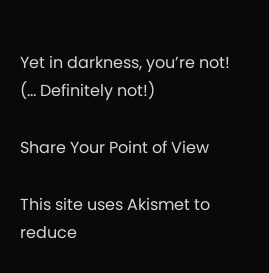Yet in darkness, you’re not!
(… Definitely not!)

Share Your Point of View

This site uses Akismet to reduce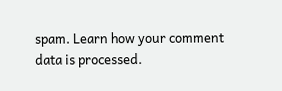spam. Learn how your comment data is processed.